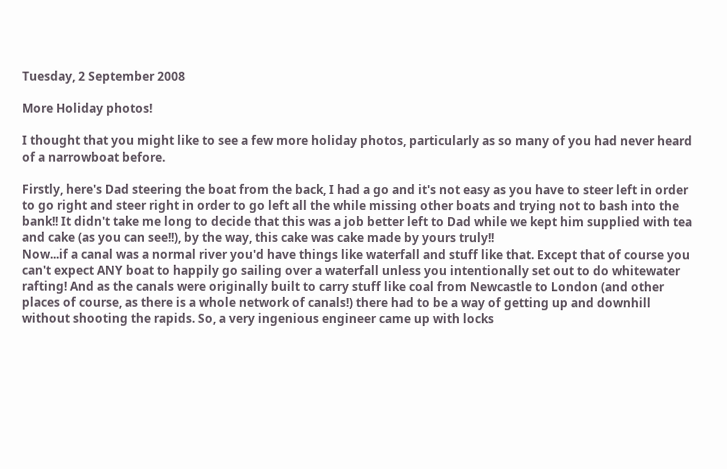Tuesday, 2 September 2008

More Holiday photos!

I thought that you might like to see a few more holiday photos, particularly as so many of you had never heard of a narrowboat before.

Firstly, here's Dad steering the boat from the back, I had a go and it's not easy as you have to steer left in order to go right and steer right in order to go left all the while missing other boats and trying not to bash into the bank!! It didn't take me long to decide that this was a job better left to Dad while we kept him supplied with tea and cake (as you can see!!), by the way, this cake was cake made by yours truly!!
Now...if a canal was a normal river you'd have things like waterfall and stuff like that. Except that of course you can't expect ANY boat to happily go sailing over a waterfall unless you intentionally set out to do whitewater rafting! And as the canals were originally built to carry stuff like coal from Newcastle to London (and other places of course, as there is a whole network of canals!) there had to be a way of getting up and downhill without shooting the rapids. So, a very ingenious engineer came up with locks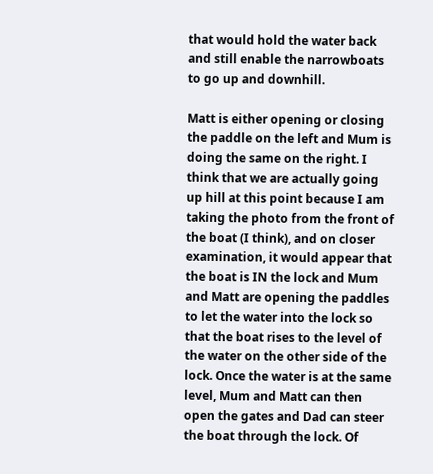that would hold the water back and still enable the narrowboats to go up and downhill.

Matt is either opening or closing the paddle on the left and Mum is doing the same on the right. I think that we are actually going up hill at this point because I am taking the photo from the front of the boat (I think), and on closer examination, it would appear that the boat is IN the lock and Mum and Matt are opening the paddles to let the water into the lock so that the boat rises to the level of the water on the other side of the lock. Once the water is at the same level, Mum and Matt can then open the gates and Dad can steer the boat through the lock. Of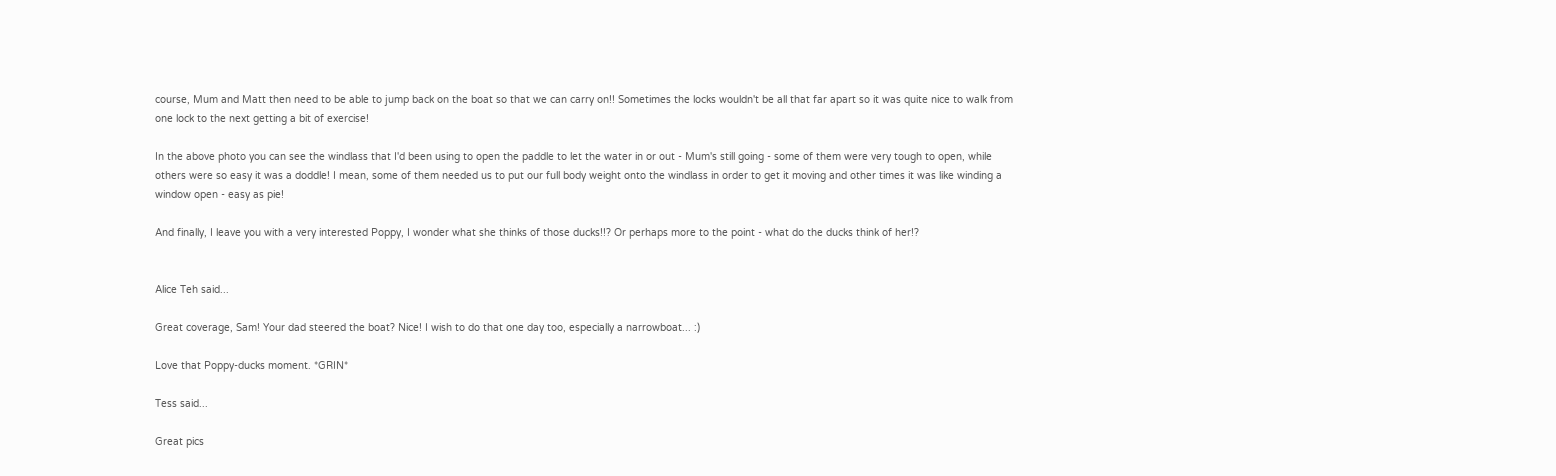course, Mum and Matt then need to be able to jump back on the boat so that we can carry on!! Sometimes the locks wouldn't be all that far apart so it was quite nice to walk from one lock to the next getting a bit of exercise!

In the above photo you can see the windlass that I'd been using to open the paddle to let the water in or out - Mum's still going - some of them were very tough to open, while others were so easy it was a doddle! I mean, some of them needed us to put our full body weight onto the windlass in order to get it moving and other times it was like winding a window open - easy as pie!

And finally, I leave you with a very interested Poppy, I wonder what she thinks of those ducks!!? Or perhaps more to the point - what do the ducks think of her!?


Alice Teh said...

Great coverage, Sam! Your dad steered the boat? Nice! I wish to do that one day too, especially a narrowboat... :)

Love that Poppy-ducks moment. *GRIN*

Tess said...

Great pics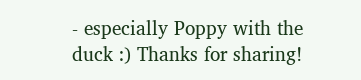- especially Poppy with the duck :) Thanks for sharing!